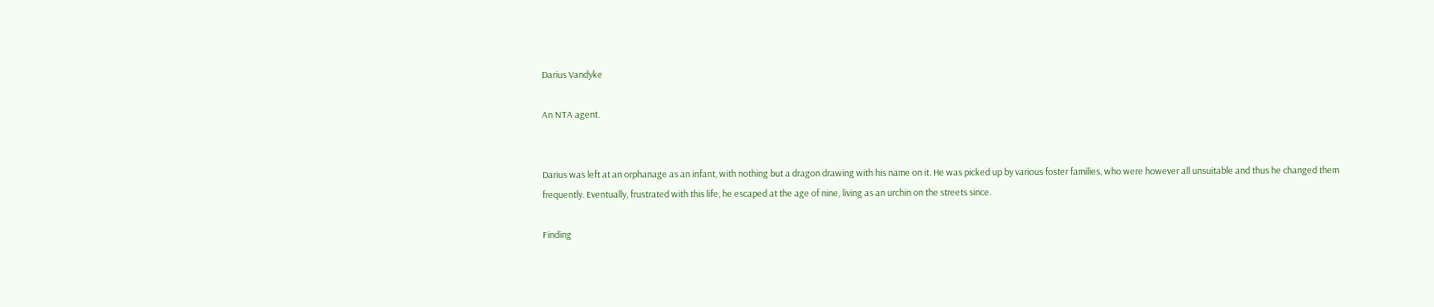Darius Vandyke

An NTA agent.


Darius was left at an orphanage as an infant, with nothing but a dragon drawing with his name on it. He was picked up by various foster families, who were however all unsuitable and thus he changed them frequently. Eventually, frustrated with this life, he escaped at the age of nine, living as an urchin on the streets since.

Finding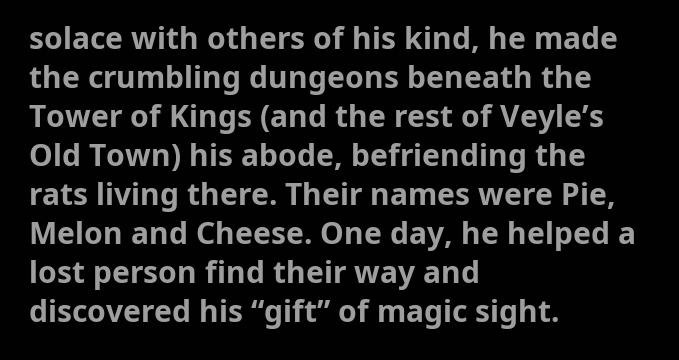solace with others of his kind, he made the crumbling dungeons beneath the Tower of Kings (and the rest of Veyle’s Old Town) his abode, befriending the rats living there. Their names were Pie, Melon and Cheese. One day, he helped a lost person find their way and discovered his “gift” of magic sight.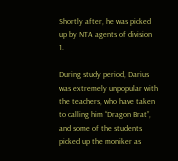Shortly after, he was picked up by NTA agents of division 1.

During study period, Darius was extremely unpopular with the teachers, who have taken to calling him “Dragon Brat”, and some of the students picked up the moniker as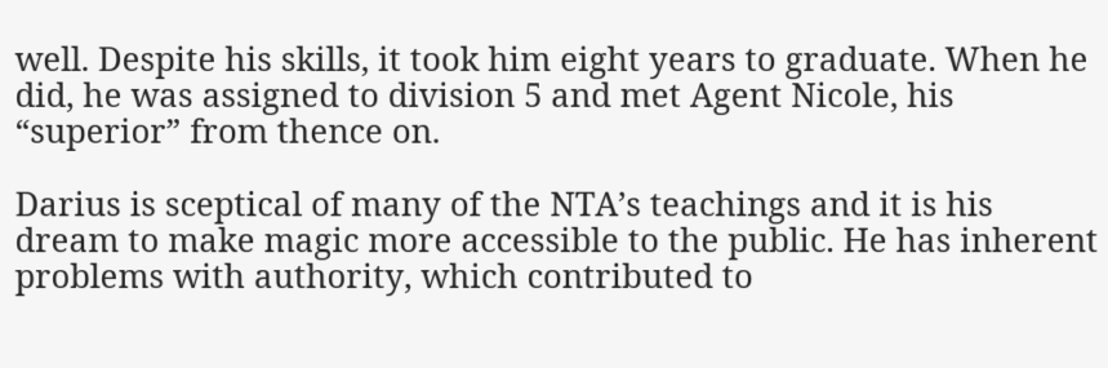well. Despite his skills, it took him eight years to graduate. When he did, he was assigned to division 5 and met Agent Nicole, his “superior” from thence on.

Darius is sceptical of many of the NTA’s teachings and it is his dream to make magic more accessible to the public. He has inherent problems with authority, which contributed to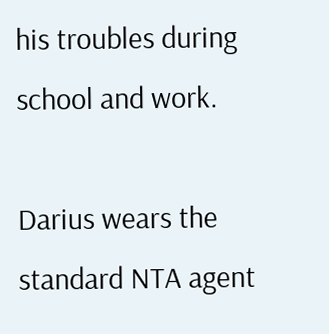his troubles during school and work.

Darius wears the standard NTA agent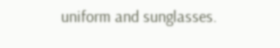uniform and sunglasses.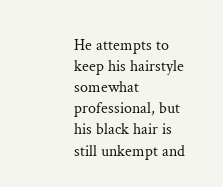He attempts to keep his hairstyle somewhat professional, but his black hair is still unkempt and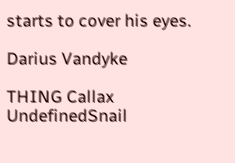starts to cover his eyes.

Darius Vandyke

THING Callax UndefinedSnail